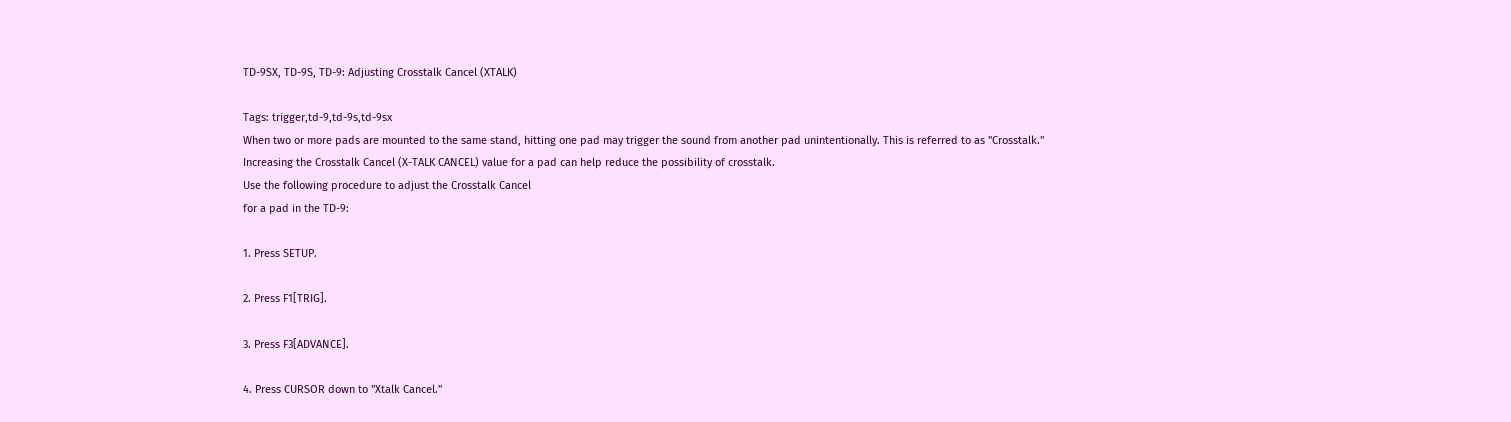TD-9SX, TD-9S, TD-9: Adjusting Crosstalk Cancel (XTALK)

Tags: trigger,td-9,td-9s,td-9sx
When two or more pads are mounted to the same stand, hitting one pad may trigger the sound from another pad unintentionally. This is referred to as "Crosstalk." Increasing the Crosstalk Cancel (X-TALK CANCEL) value for a pad can help reduce the possibility of crosstalk.
Use the following procedure to adjust the Crosstalk Cancel
for a pad in the TD-9:

1. Press SETUP.

2. Press F1[TRIG].

3. Press F3[ADVANCE].

4. Press CURSOR down to "Xtalk Cancel."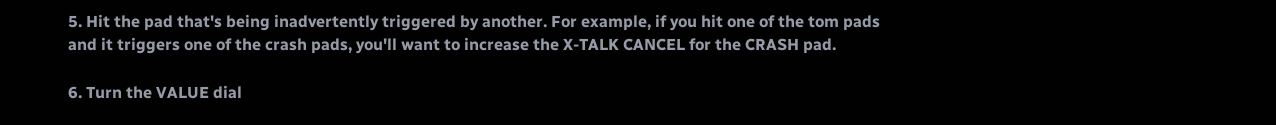5. Hit the pad that's being inadvertently triggered by another. For example, if you hit one of the tom pads and it triggers one of the crash pads, you'll want to increase the X-TALK CANCEL for the CRASH pad.

6. Turn the VALUE dial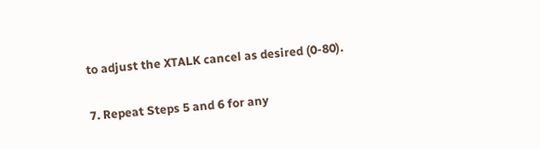to adjust the XTALK cancel as desired (0-80).

7. Repeat Steps 5 and 6 for any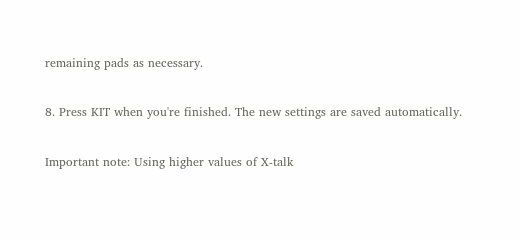remaining pads as necessary.

8. Press KIT when you're finished. The new settings are saved automatically.

Important note: Using higher values of X-talk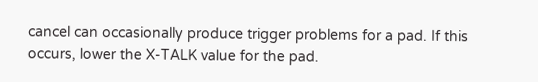cancel can occasionally produce trigger problems for a pad. If this occurs, lower the X-TALK value for the pad.